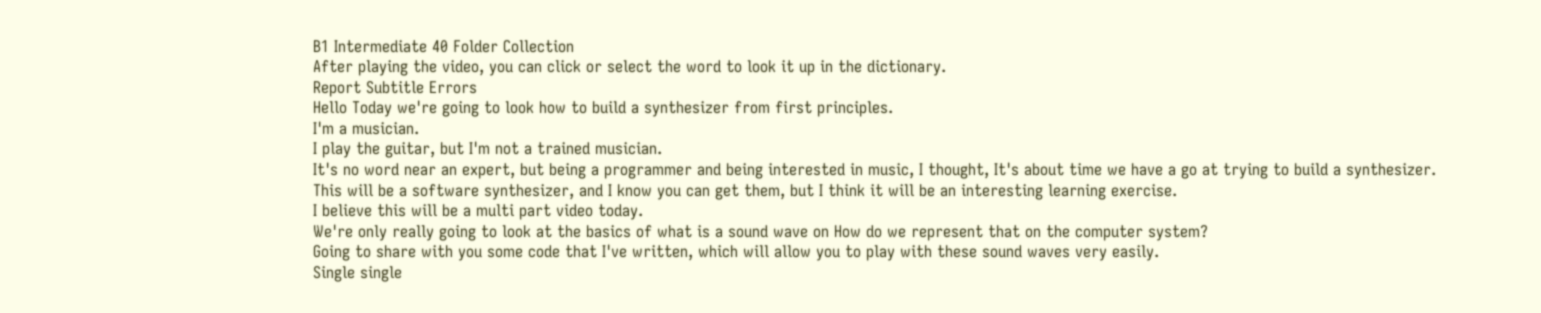B1 Intermediate 40 Folder Collection
After playing the video, you can click or select the word to look it up in the dictionary.
Report Subtitle Errors
Hello Today we're going to look how to build a synthesizer from first principles.
I'm a musician.
I play the guitar, but I'm not a trained musician.
It's no word near an expert, but being a programmer and being interested in music, I thought, It's about time we have a go at trying to build a synthesizer.
This will be a software synthesizer, and I know you can get them, but I think it will be an interesting learning exercise.
I believe this will be a multi part video today.
We're only really going to look at the basics of what is a sound wave on How do we represent that on the computer system?
Going to share with you some code that I've written, which will allow you to play with these sound waves very easily.
Single single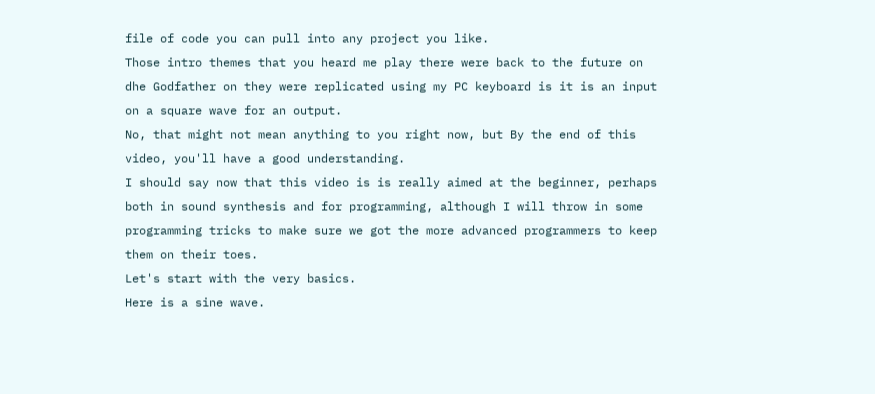file of code you can pull into any project you like.
Those intro themes that you heard me play there were back to the future on dhe Godfather on they were replicated using my PC keyboard is it is an input on a square wave for an output.
No, that might not mean anything to you right now, but By the end of this video, you'll have a good understanding.
I should say now that this video is is really aimed at the beginner, perhaps both in sound synthesis and for programming, although I will throw in some programming tricks to make sure we got the more advanced programmers to keep them on their toes.
Let's start with the very basics.
Here is a sine wave.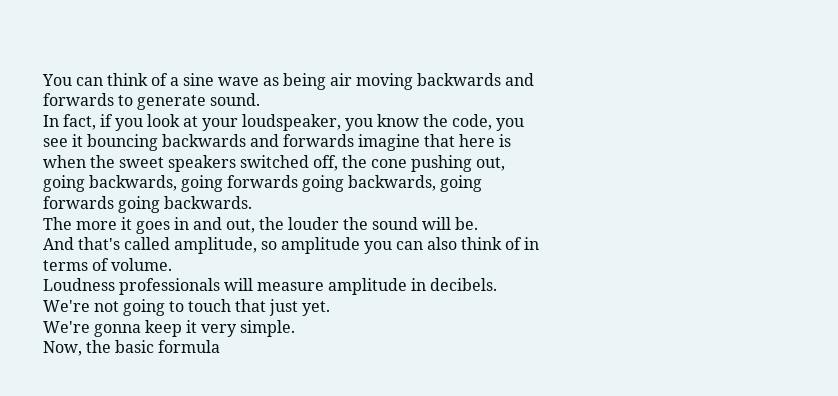You can think of a sine wave as being air moving backwards and forwards to generate sound.
In fact, if you look at your loudspeaker, you know the code, you see it bouncing backwards and forwards imagine that here is when the sweet speakers switched off, the cone pushing out, going backwards, going forwards going backwards, going forwards going backwards.
The more it goes in and out, the louder the sound will be.
And that's called amplitude, so amplitude you can also think of in terms of volume.
Loudness professionals will measure amplitude in decibels.
We're not going to touch that just yet.
We're gonna keep it very simple.
Now, the basic formula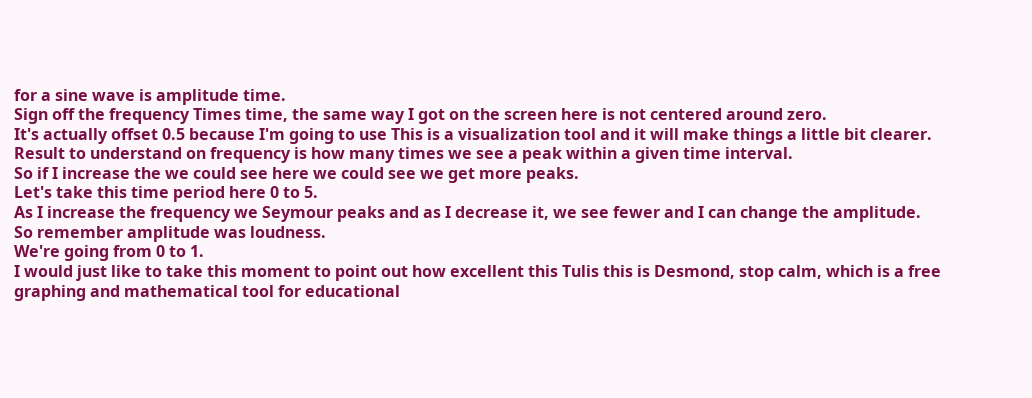for a sine wave is amplitude time.
Sign off the frequency Times time, the same way I got on the screen here is not centered around zero.
It's actually offset 0.5 because I'm going to use This is a visualization tool and it will make things a little bit clearer.
Result to understand on frequency is how many times we see a peak within a given time interval.
So if I increase the we could see here we could see we get more peaks.
Let's take this time period here 0 to 5.
As I increase the frequency we Seymour peaks and as I decrease it, we see fewer and I can change the amplitude.
So remember amplitude was loudness.
We're going from 0 to 1.
I would just like to take this moment to point out how excellent this Tulis this is Desmond, stop calm, which is a free graphing and mathematical tool for educational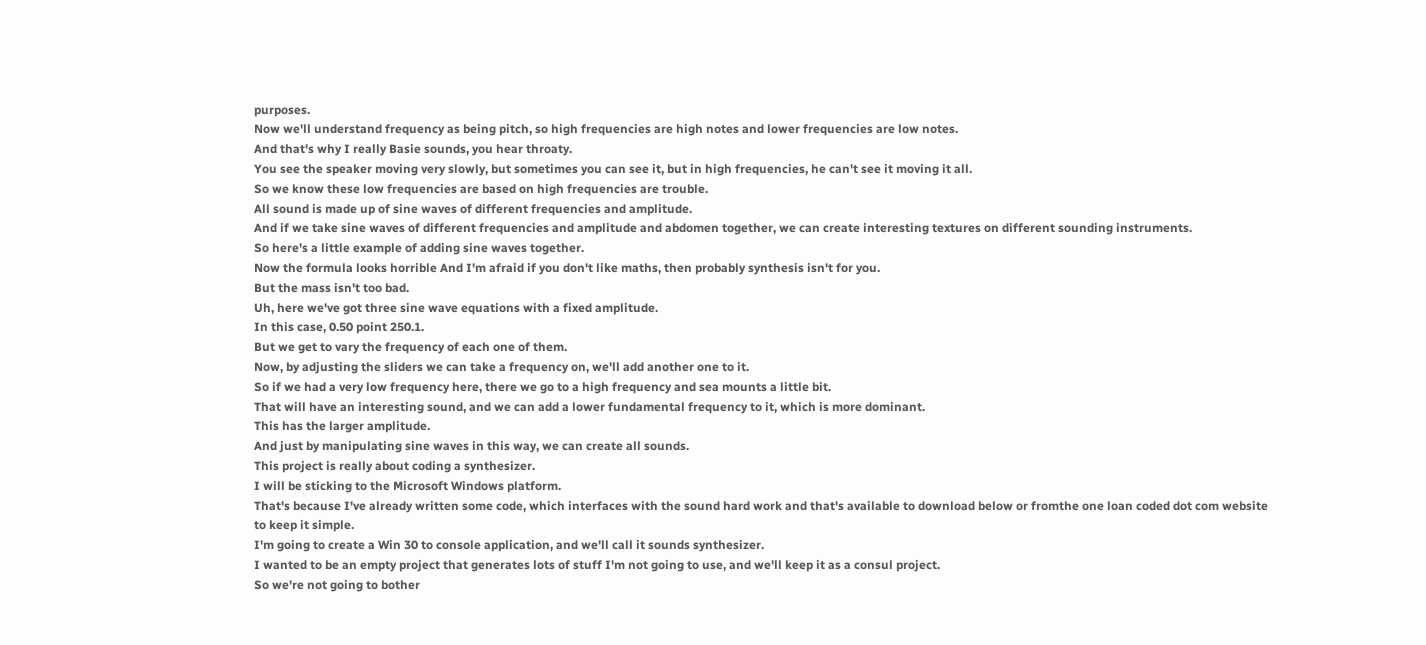purposes.
Now we'll understand frequency as being pitch, so high frequencies are high notes and lower frequencies are low notes.
And that's why I really Basie sounds, you hear throaty.
You see the speaker moving very slowly, but sometimes you can see it, but in high frequencies, he can't see it moving it all.
So we know these low frequencies are based on high frequencies are trouble.
All sound is made up of sine waves of different frequencies and amplitude.
And if we take sine waves of different frequencies and amplitude and abdomen together, we can create interesting textures on different sounding instruments.
So here's a little example of adding sine waves together.
Now the formula looks horrible And I'm afraid if you don't like maths, then probably synthesis isn't for you.
But the mass isn't too bad.
Uh, here we've got three sine wave equations with a fixed amplitude.
In this case, 0.50 point 250.1.
But we get to vary the frequency of each one of them.
Now, by adjusting the sliders we can take a frequency on, we'll add another one to it.
So if we had a very low frequency here, there we go to a high frequency and sea mounts a little bit.
That will have an interesting sound, and we can add a lower fundamental frequency to it, which is more dominant.
This has the larger amplitude.
And just by manipulating sine waves in this way, we can create all sounds.
This project is really about coding a synthesizer.
I will be sticking to the Microsoft Windows platform.
That's because I've already written some code, which interfaces with the sound hard work and that's available to download below or fromthe one loan coded dot com website to keep it simple.
I'm going to create a Win 30 to console application, and we'll call it sounds synthesizer.
I wanted to be an empty project that generates lots of stuff I'm not going to use, and we'll keep it as a consul project.
So we're not going to bother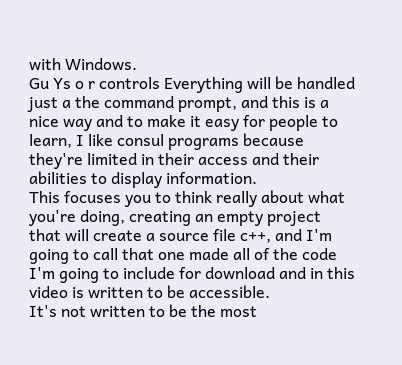with Windows.
Gu Ys o r controls Everything will be handled just a the command prompt, and this is a nice way and to make it easy for people to learn, I like consul programs because they're limited in their access and their abilities to display information.
This focuses you to think really about what you're doing, creating an empty project that will create a source file c++, and I'm going to call that one made all of the code I'm going to include for download and in this video is written to be accessible.
It's not written to be the most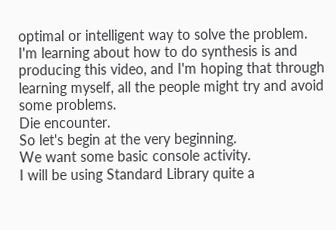optimal or intelligent way to solve the problem.
I'm learning about how to do synthesis is and producing this video, and I'm hoping that through learning myself, all the people might try and avoid some problems.
Die encounter.
So let's begin at the very beginning.
We want some basic console activity.
I will be using Standard Library quite a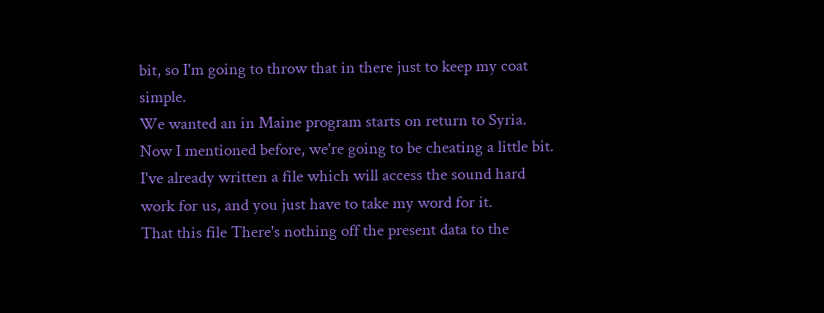bit, so I'm going to throw that in there just to keep my coat simple.
We wanted an in Maine program starts on return to Syria.
Now I mentioned before, we're going to be cheating a little bit.
I've already written a file which will access the sound hard work for us, and you just have to take my word for it.
That this file There's nothing off the present data to the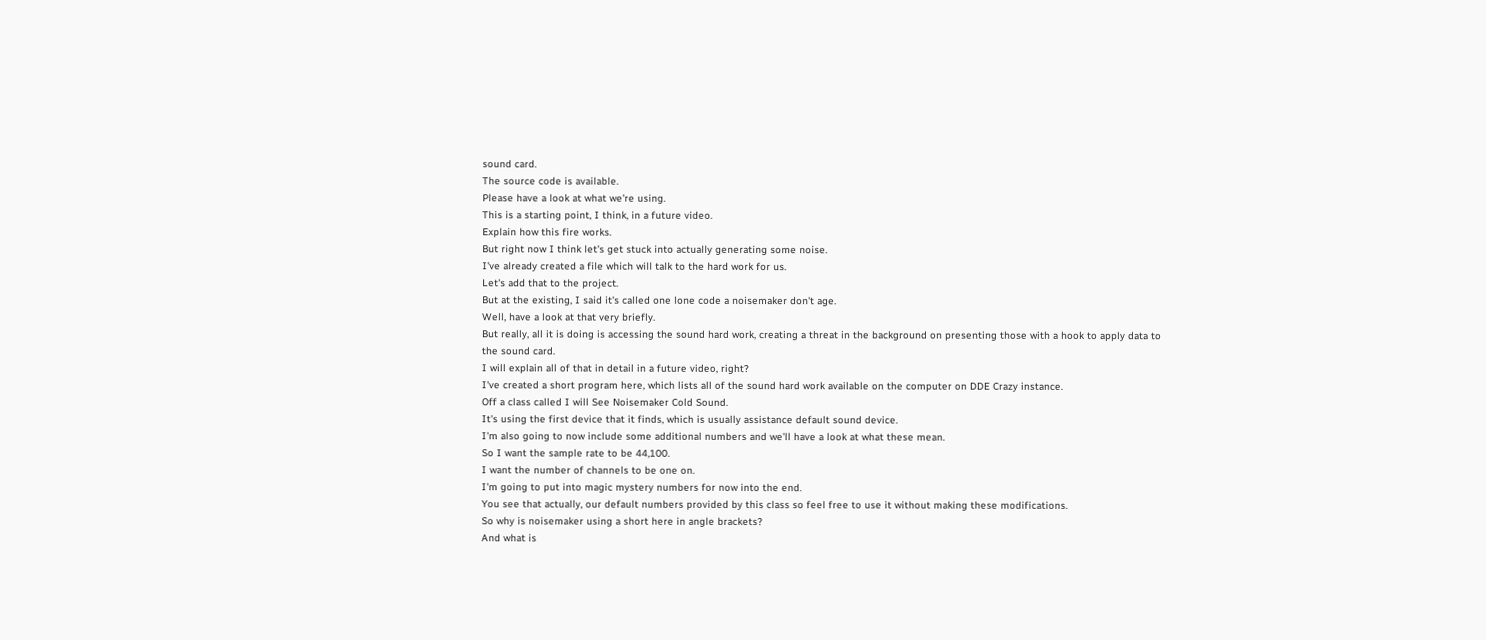sound card.
The source code is available.
Please have a look at what we're using.
This is a starting point, I think, in a future video.
Explain how this fire works.
But right now I think let's get stuck into actually generating some noise.
I've already created a file which will talk to the hard work for us.
Let's add that to the project.
But at the existing, I said it's called one lone code a noisemaker don't age.
Well, have a look at that very briefly.
But really, all it is doing is accessing the sound hard work, creating a threat in the background on presenting those with a hook to apply data to the sound card.
I will explain all of that in detail in a future video, right?
I've created a short program here, which lists all of the sound hard work available on the computer on DDE Crazy instance.
Off a class called I will See Noisemaker Cold Sound.
It's using the first device that it finds, which is usually assistance default sound device.
I'm also going to now include some additional numbers and we'll have a look at what these mean.
So I want the sample rate to be 44,100.
I want the number of channels to be one on.
I'm going to put into magic mystery numbers for now into the end.
You see that actually, our default numbers provided by this class so feel free to use it without making these modifications.
So why is noisemaker using a short here in angle brackets?
And what is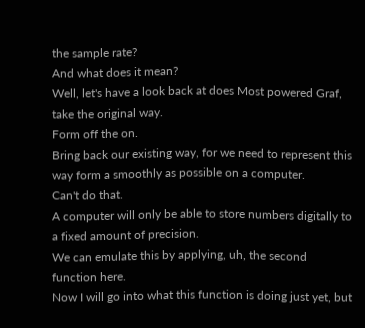the sample rate?
And what does it mean?
Well, let's have a look back at does Most powered Graf, take the original way.
Form off the on.
Bring back our existing way, for we need to represent this way form a smoothly as possible on a computer.
Can't do that.
A computer will only be able to store numbers digitally to a fixed amount of precision.
We can emulate this by applying, uh, the second function here.
Now I will go into what this function is doing just yet, but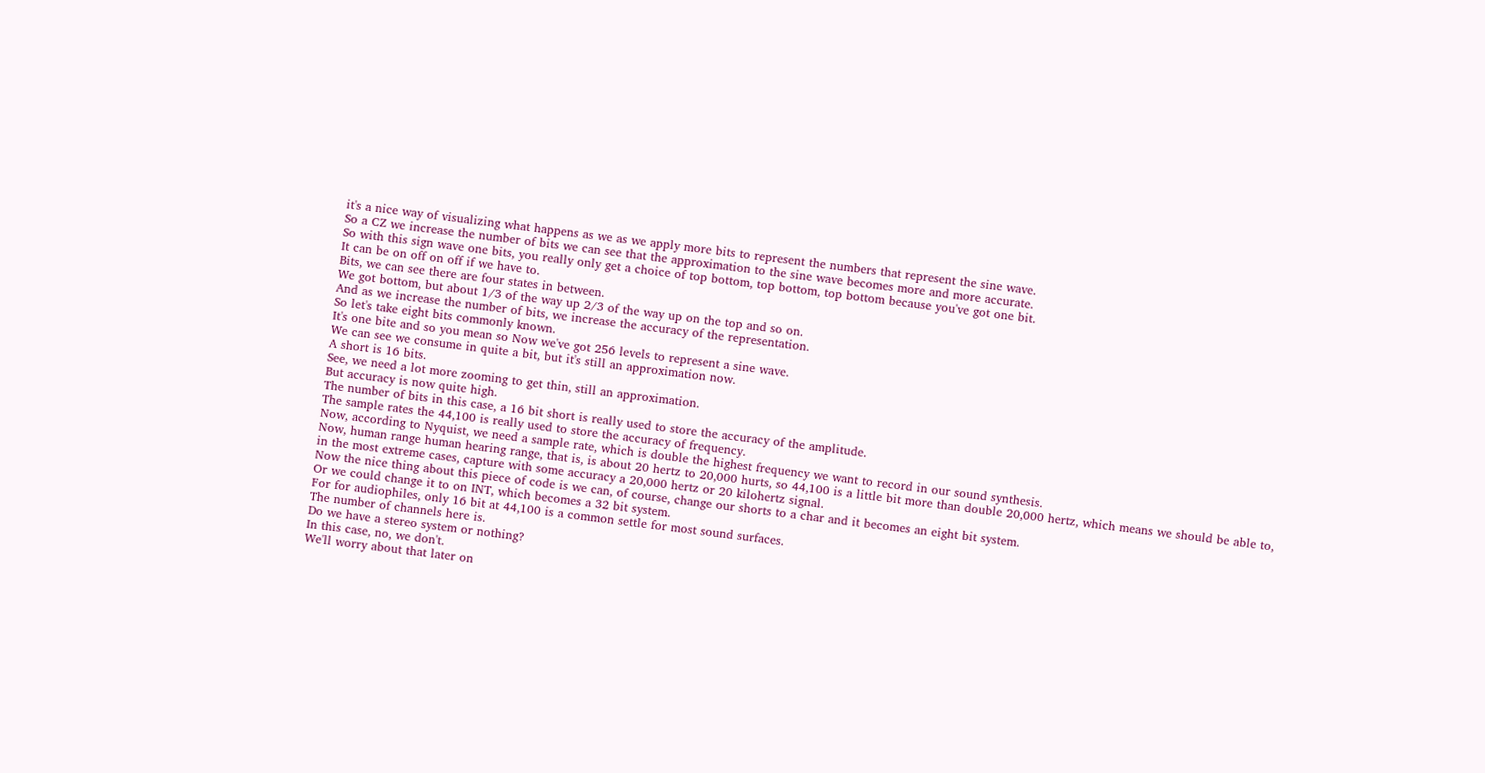it's a nice way of visualizing what happens as we as we apply more bits to represent the numbers that represent the sine wave.
So a CZ we increase the number of bits we can see that the approximation to the sine wave becomes more and more accurate.
So with this sign wave one bits, you really only get a choice of top bottom, top bottom, top bottom because you've got one bit.
It can be on off on off if we have to.
Bits, we can see there are four states in between.
We got bottom, but about 1/3 of the way up 2/3 of the way up on the top and so on.
And as we increase the number of bits, we increase the accuracy of the representation.
So let's take eight bits commonly known.
It's one bite and so you mean so Now we've got 256 levels to represent a sine wave.
We can see we consume in quite a bit, but it's still an approximation now.
A short is 16 bits.
See, we need a lot more zooming to get thin, still an approximation.
But accuracy is now quite high.
The number of bits in this case, a 16 bit short is really used to store the accuracy of the amplitude.
The sample rates the 44,100 is really used to store the accuracy of frequency.
Now, according to Nyquist, we need a sample rate, which is double the highest frequency we want to record in our sound synthesis.
Now, human range human hearing range, that is, is about 20 hertz to 20,000 hurts, so 44,100 is a little bit more than double 20,000 hertz, which means we should be able to, in the most extreme cases, capture with some accuracy a 20,000 hertz or 20 kilohertz signal.
Now the nice thing about this piece of code is we can, of course, change our shorts to a char and it becomes an eight bit system.
Or we could change it to on INT, which becomes a 32 bit system.
For for audiophiles, only 16 bit at 44,100 is a common settle for most sound surfaces.
The number of channels here is.
Do we have a stereo system or nothing?
In this case, no, we don't.
We'll worry about that later on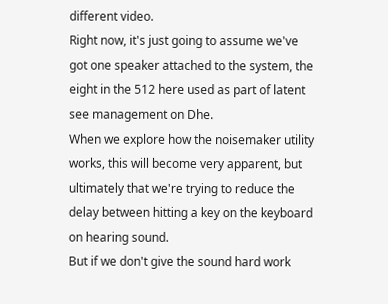different video.
Right now, it's just going to assume we've got one speaker attached to the system, the eight in the 512 here used as part of latent see management on Dhe.
When we explore how the noisemaker utility works, this will become very apparent, but ultimately that we're trying to reduce the delay between hitting a key on the keyboard on hearing sound.
But if we don't give the sound hard work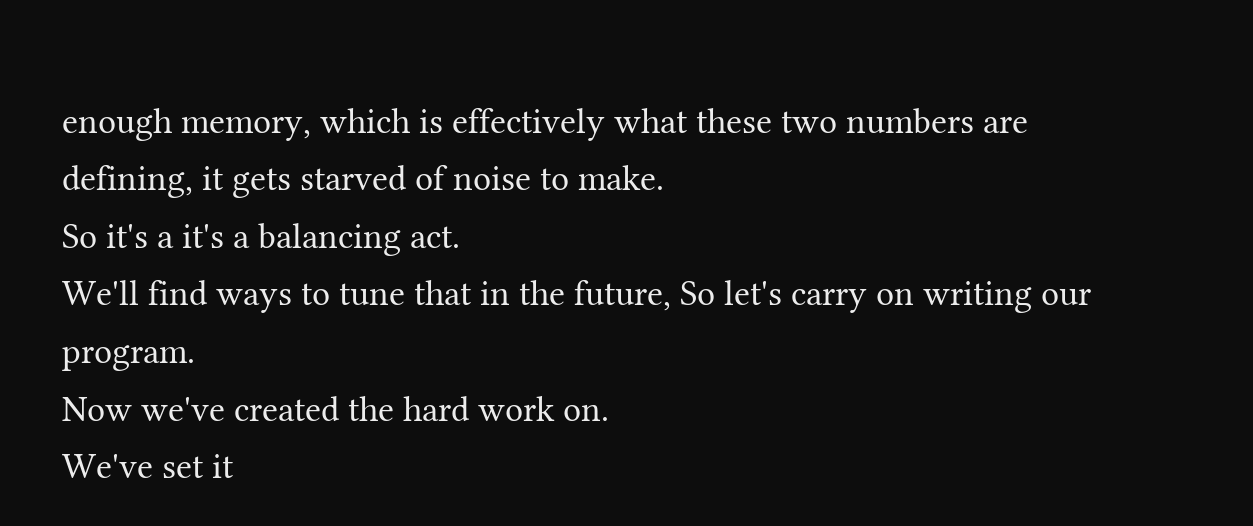enough memory, which is effectively what these two numbers are defining, it gets starved of noise to make.
So it's a it's a balancing act.
We'll find ways to tune that in the future, So let's carry on writing our program.
Now we've created the hard work on.
We've set it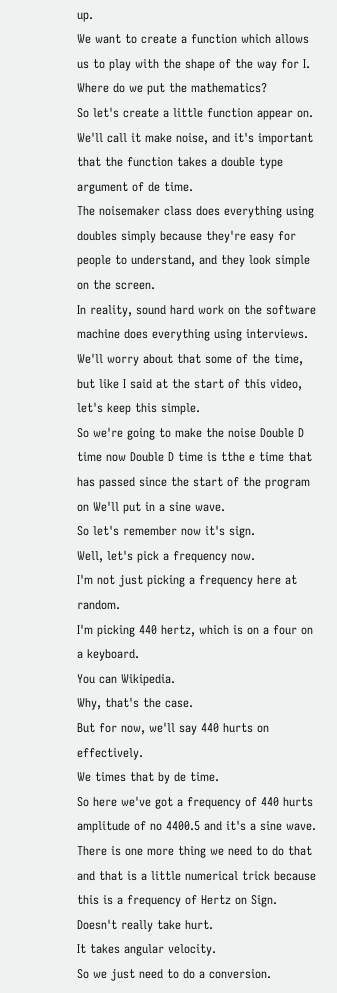up.
We want to create a function which allows us to play with the shape of the way for I.
Where do we put the mathematics?
So let's create a little function appear on.
We'll call it make noise, and it's important that the function takes a double type argument of de time.
The noisemaker class does everything using doubles simply because they're easy for people to understand, and they look simple on the screen.
In reality, sound hard work on the software machine does everything using interviews.
We'll worry about that some of the time, but like I said at the start of this video, let's keep this simple.
So we're going to make the noise Double D time now Double D time is tthe e time that has passed since the start of the program on We'll put in a sine wave.
So let's remember now it's sign.
Well, let's pick a frequency now.
I'm not just picking a frequency here at random.
I'm picking 440 hertz, which is on a four on a keyboard.
You can Wikipedia.
Why, that's the case.
But for now, we'll say 440 hurts on effectively.
We times that by de time.
So here we've got a frequency of 440 hurts amplitude of no 4400.5 and it's a sine wave.
There is one more thing we need to do that and that is a little numerical trick because this is a frequency of Hertz on Sign.
Doesn't really take hurt.
It takes angular velocity.
So we just need to do a conversion.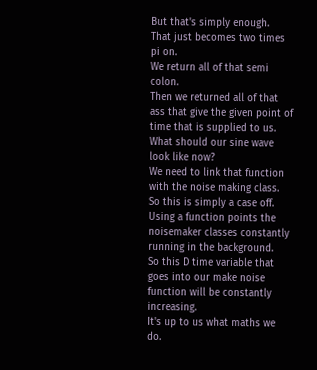But that's simply enough.
That just becomes two times pi on.
We return all of that semi colon.
Then we returned all of that ass that give the given point of time that is supplied to us.
What should our sine wave look like now?
We need to link that function with the noise making class.
So this is simply a case off.
Using a function points the noisemaker classes constantly running in the background.
So this D time variable that goes into our make noise function will be constantly increasing.
It's up to us what maths we do.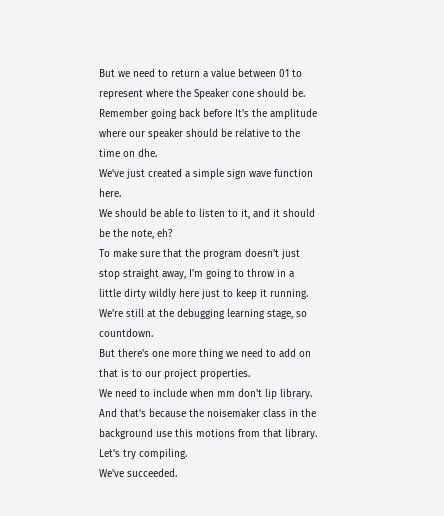But we need to return a value between 01 to represent where the Speaker cone should be.
Remember going back before It's the amplitude where our speaker should be relative to the time on dhe.
We've just created a simple sign wave function here.
We should be able to listen to it, and it should be the note, eh?
To make sure that the program doesn't just stop straight away, I'm going to throw in a little dirty wildly here just to keep it running.
We're still at the debugging learning stage, so countdown.
But there's one more thing we need to add on that is to our project properties.
We need to include when mm don't lip library.
And that's because the noisemaker class in the background use this motions from that library.
Let's try compiling.
We've succeeded.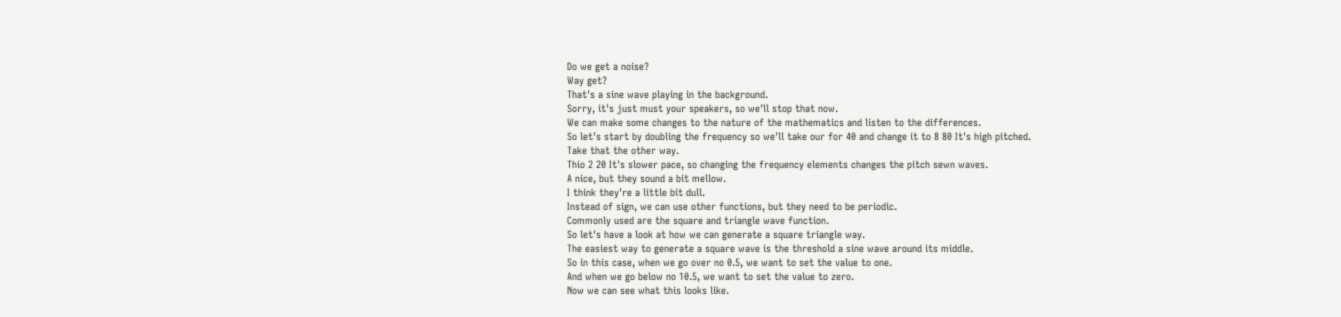Do we get a noise?
Way get?
That's a sine wave playing in the background.
Sorry, it's just must your speakers, so we'll stop that now.
We can make some changes to the nature of the mathematics and listen to the differences.
So let's start by doubling the frequency so we'll take our for 40 and change it to 8 80 It's high pitched.
Take that the other way.
Thio 2 20 It's slower pace, so changing the frequency elements changes the pitch sewn waves.
A nice, but they sound a bit mellow.
I think they're a little bit dull.
Instead of sign, we can use other functions, but they need to be periodic.
Commonly used are the square and triangle wave function.
So let's have a look at how we can generate a square triangle way.
The easiest way to generate a square wave is the threshold a sine wave around its middle.
So in this case, when we go over no 0.5, we want to set the value to one.
And when we go below no 10.5, we want to set the value to zero.
Now we can see what this looks like.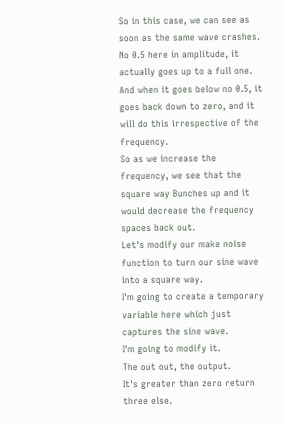So in this case, we can see as soon as the same wave crashes.
No 0.5 here in amplitude, it actually goes up to a full one.
And when it goes below no 0.5, it goes back down to zero, and it will do this irrespective of the frequency.
So as we increase the frequency, we see that the square way Bunches up and it would decrease the frequency spaces back out.
Let's modify our make noise function to turn our sine wave into a square way.
I'm going to create a temporary variable here which just captures the sine wave.
I'm going to modify it.
The out out, the output.
It's greater than zero return three else.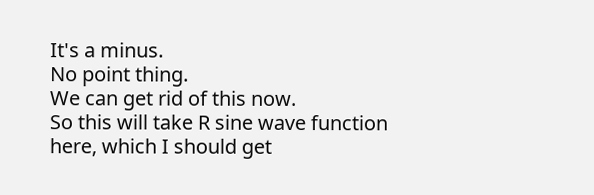It's a minus.
No point thing.
We can get rid of this now.
So this will take R sine wave function here, which I should get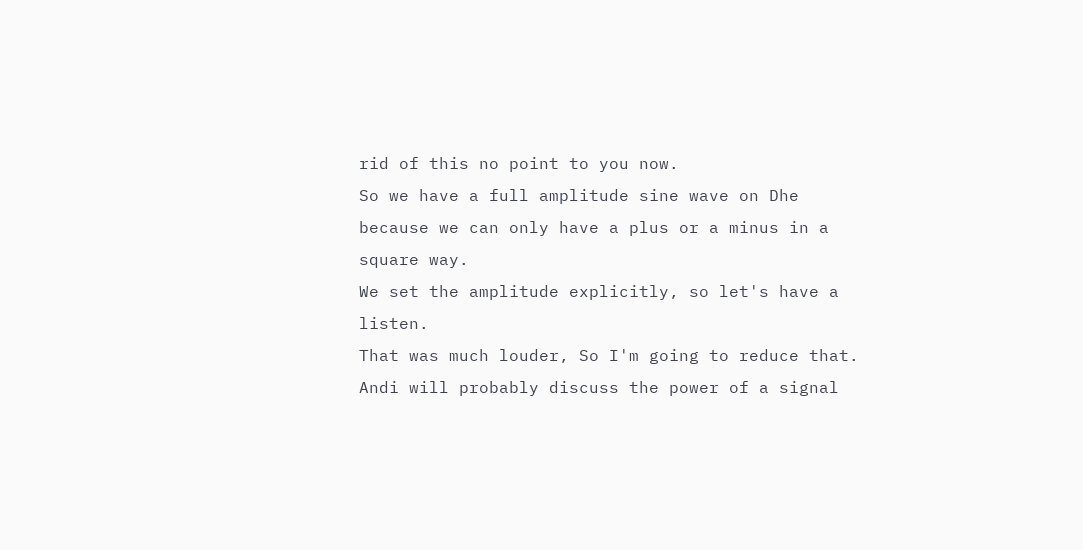rid of this no point to you now.
So we have a full amplitude sine wave on Dhe because we can only have a plus or a minus in a square way.
We set the amplitude explicitly, so let's have a listen.
That was much louder, So I'm going to reduce that.
Andi will probably discuss the power of a signal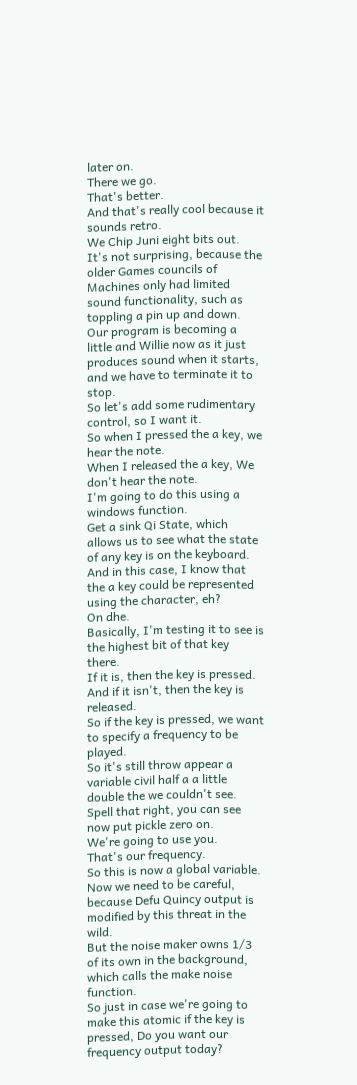later on.
There we go.
That's better.
And that's really cool because it sounds retro.
We Chip Juni eight bits out.
It's not surprising, because the older Games councils of Machines only had limited sound functionality, such as toppling a pin up and down.
Our program is becoming a little and Willie now as it just produces sound when it starts, and we have to terminate it to stop.
So let's add some rudimentary control, so I want it.
So when I pressed the a key, we hear the note.
When I released the a key, We don't hear the note.
I'm going to do this using a windows function.
Get a sink Qi State, which allows us to see what the state of any key is on the keyboard.
And in this case, I know that the a key could be represented using the character, eh?
On dhe.
Basically, I'm testing it to see is the highest bit of that key there.
If it is, then the key is pressed.
And if it isn't, then the key is released.
So if the key is pressed, we want to specify a frequency to be played.
So it's still throw appear a variable civil half a a little double the we couldn't see.
Spell that right, you can see now put pickle zero on.
We're going to use you.
That's our frequency.
So this is now a global variable.
Now we need to be careful, because Defu Quincy output is modified by this threat in the wild.
But the noise maker owns 1/3 of its own in the background, which calls the make noise function.
So just in case we're going to make this atomic if the key is pressed, Do you want our frequency output today?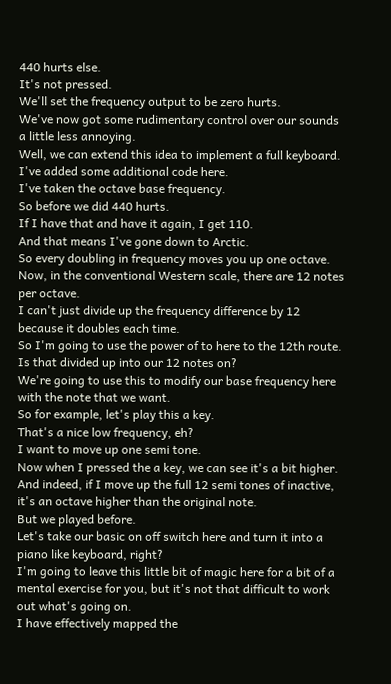440 hurts else.
It's not pressed.
We'll set the frequency output to be zero hurts.
We've now got some rudimentary control over our sounds a little less annoying.
Well, we can extend this idea to implement a full keyboard.
I've added some additional code here.
I've taken the octave base frequency.
So before we did 440 hurts.
If I have that and have it again, I get 110.
And that means I've gone down to Arctic.
So every doubling in frequency moves you up one octave.
Now, in the conventional Western scale, there are 12 notes per octave.
I can't just divide up the frequency difference by 12 because it doubles each time.
So I'm going to use the power of to here to the 12th route.
Is that divided up into our 12 notes on?
We're going to use this to modify our base frequency here with the note that we want.
So for example, let's play this a key.
That's a nice low frequency, eh?
I want to move up one semi tone.
Now when I pressed the a key, we can see it's a bit higher.
And indeed, if I move up the full 12 semi tones of inactive, it's an octave higher than the original note.
But we played before.
Let's take our basic on off switch here and turn it into a piano like keyboard, right?
I'm going to leave this little bit of magic here for a bit of a mental exercise for you, but it's not that difficult to work out what's going on.
I have effectively mapped the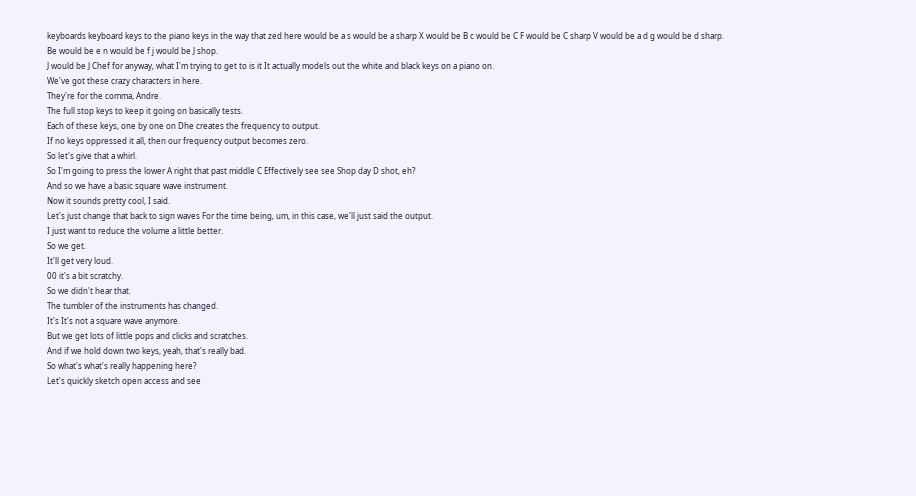keyboards keyboard keys to the piano keys in the way that zed here would be a s would be a sharp X would be B c would be C F would be C sharp V would be a d g would be d sharp.
Be would be e n would be f j would be J shop.
J would be J Chef for anyway, what I'm trying to get to is it It actually models out the white and black keys on a piano on.
We've got these crazy characters in here.
They're for the comma, Andre.
The full stop keys to keep it going on basically tests.
Each of these keys, one by one on Dhe creates the frequency to output.
If no keys oppressed it all, then our frequency output becomes zero.
So let's give that a whirl.
So I'm going to press the lower A right that past middle C Effectively see see Shop day D shot, eh?
And so we have a basic square wave instrument.
Now it sounds pretty cool, I said.
Let's just change that back to sign waves For the time being, um, in this case, we'll just said the output.
I just want to reduce the volume a little better.
So we get.
It'll get very loud.
00 it's a bit scratchy.
So we didn't hear that.
The tumbler of the instruments has changed.
It's It's not a square wave anymore.
But we get lots of little pops and clicks and scratches.
And if we hold down two keys, yeah, that's really bad.
So what's what's really happening here?
Let's quickly sketch open access and see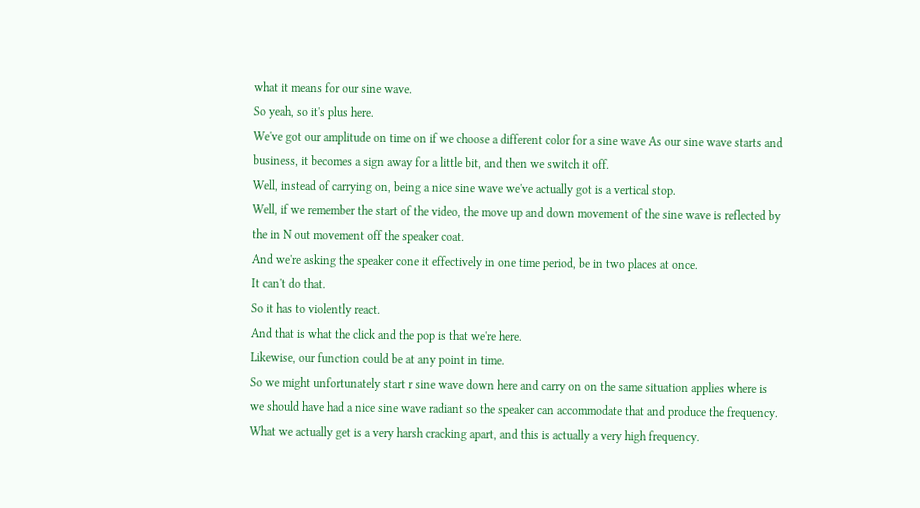what it means for our sine wave.
So yeah, so it's plus here.
We've got our amplitude on time on if we choose a different color for a sine wave As our sine wave starts and business, it becomes a sign away for a little bit, and then we switch it off.
Well, instead of carrying on, being a nice sine wave we've actually got is a vertical stop.
Well, if we remember the start of the video, the move up and down movement of the sine wave is reflected by the in N out movement off the speaker coat.
And we're asking the speaker cone it effectively in one time period, be in two places at once.
It can't do that.
So it has to violently react.
And that is what the click and the pop is that we're here.
Likewise, our function could be at any point in time.
So we might unfortunately start r sine wave down here and carry on on the same situation applies where is we should have had a nice sine wave radiant so the speaker can accommodate that and produce the frequency.
What we actually get is a very harsh cracking apart, and this is actually a very high frequency.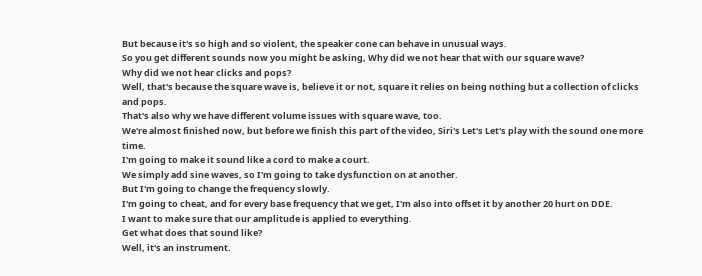But because it's so high and so violent, the speaker cone can behave in unusual ways.
So you get different sounds now you might be asking, Why did we not hear that with our square wave?
Why did we not hear clicks and pops?
Well, that's because the square wave is, believe it or not, square it relies on being nothing but a collection of clicks and pops.
That's also why we have different volume issues with square wave, too.
We're almost finished now, but before we finish this part of the video, Siri's Let's Let's play with the sound one more time.
I'm going to make it sound like a cord to make a court.
We simply add sine waves, so I'm going to take dysfunction on at another.
But I'm going to change the frequency slowly.
I'm going to cheat, and for every base frequency that we get, I'm also into offset it by another 20 hurt on DDE.
I want to make sure that our amplitude is applied to everything.
Get what does that sound like?
Well, it's an instrument.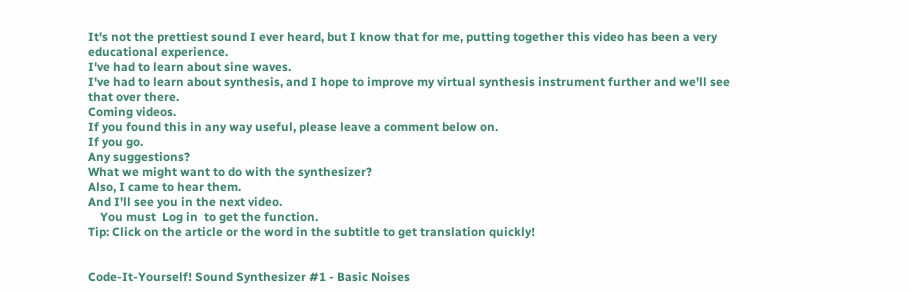It's not the prettiest sound I ever heard, but I know that for me, putting together this video has been a very educational experience.
I've had to learn about sine waves.
I've had to learn about synthesis, and I hope to improve my virtual synthesis instrument further and we'll see that over there.
Coming videos.
If you found this in any way useful, please leave a comment below on.
If you go.
Any suggestions?
What we might want to do with the synthesizer?
Also, I came to hear them.
And I'll see you in the next video.
    You must  Log in  to get the function.
Tip: Click on the article or the word in the subtitle to get translation quickly!


Code-It-Yourself! Sound Synthesizer #1 - Basic Noises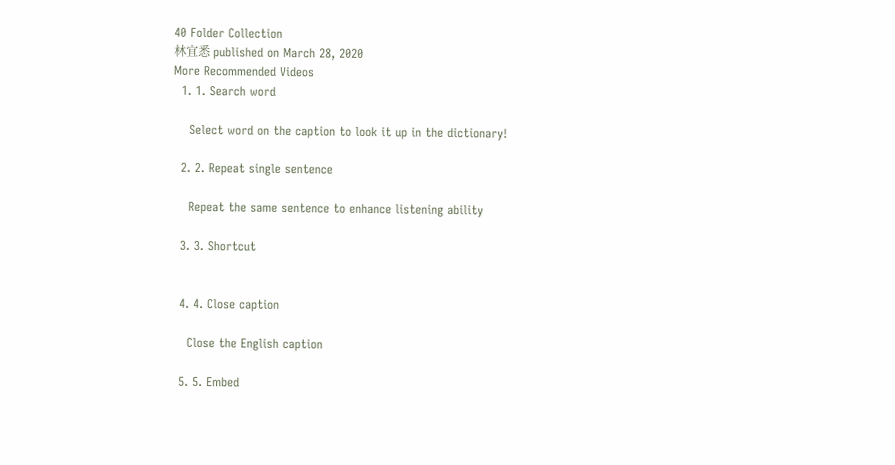40 Folder Collection
林宜悉 published on March 28, 2020
More Recommended Videos
  1. 1. Search word

    Select word on the caption to look it up in the dictionary!

  2. 2. Repeat single sentence

    Repeat the same sentence to enhance listening ability

  3. 3. Shortcut


  4. 4. Close caption

    Close the English caption

  5. 5. Embed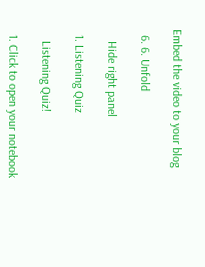Embed the video to your blog

  6. 6. Unfold

    Hide right panel

  1. Listening Quiz

    Listening Quiz!

  1. Click to open your notebook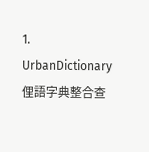1. UrbanDictionary 俚語字典整合查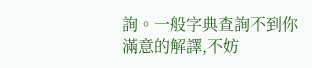詢。一般字典查詢不到你滿意的解譯,不妨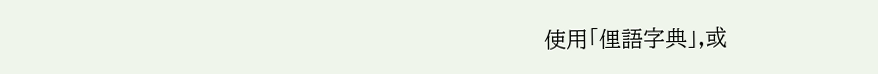使用「俚語字典」,或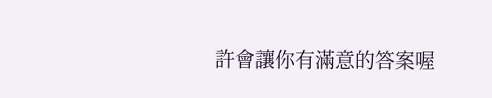許會讓你有滿意的答案喔